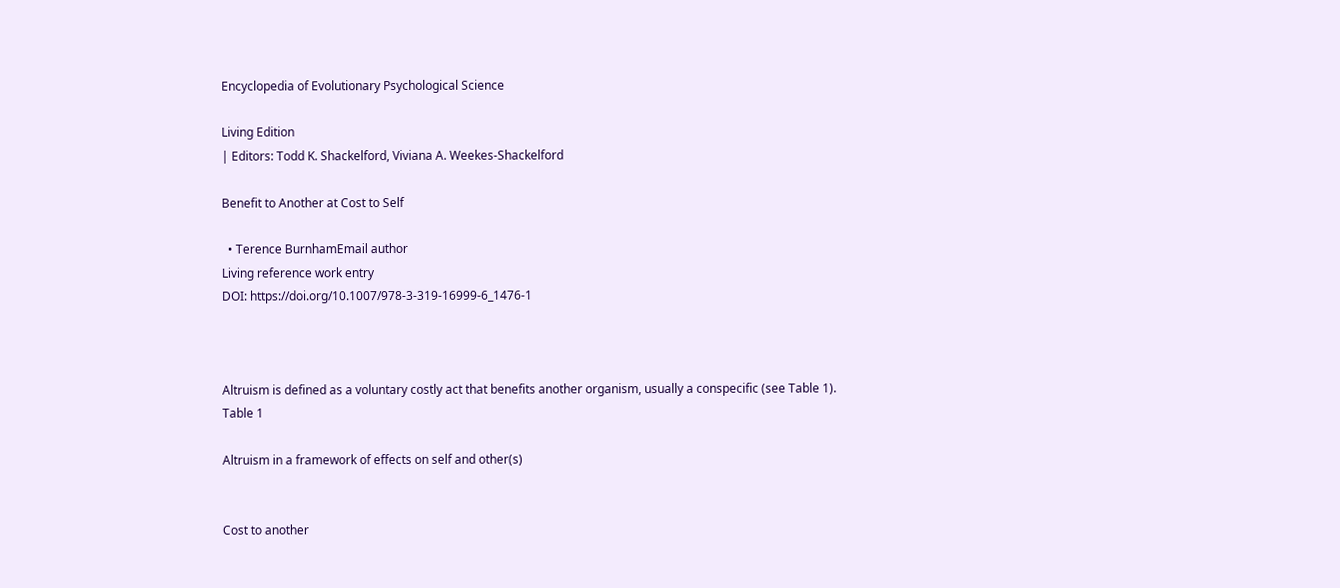Encyclopedia of Evolutionary Psychological Science

Living Edition
| Editors: Todd K. Shackelford, Viviana A. Weekes-Shackelford

Benefit to Another at Cost to Self

  • Terence BurnhamEmail author
Living reference work entry
DOI: https://doi.org/10.1007/978-3-319-16999-6_1476-1



Altruism is defined as a voluntary costly act that benefits another organism, usually a conspecific (see Table 1).
Table 1

Altruism in a framework of effects on self and other(s)


Cost to another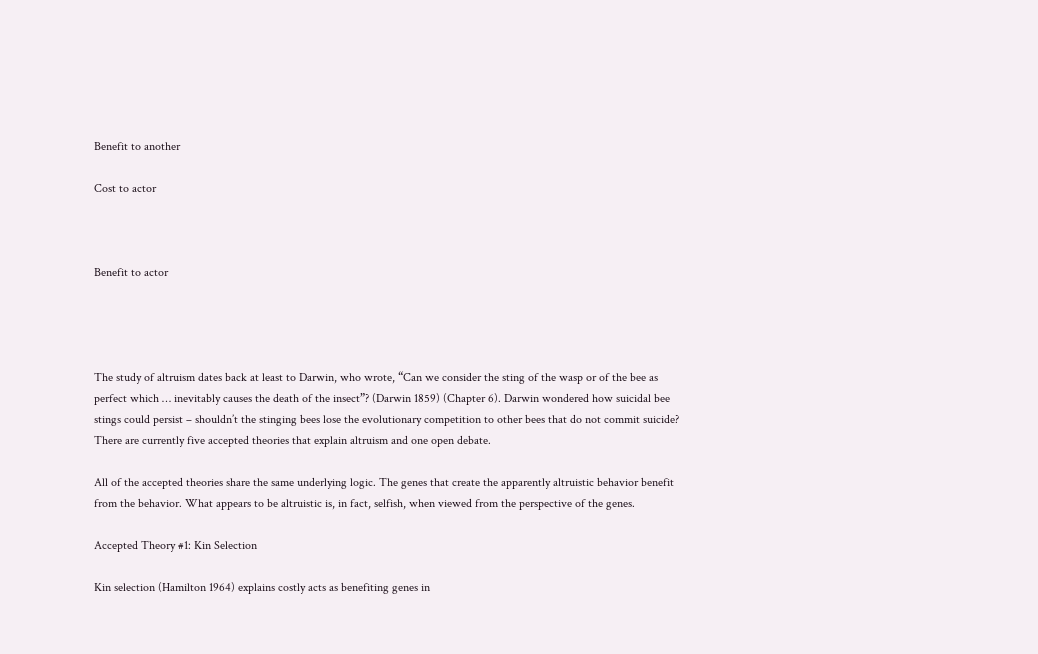Benefit to another

Cost to actor



Benefit to actor




The study of altruism dates back at least to Darwin, who wrote, “Can we consider the sting of the wasp or of the bee as perfect which … inevitably causes the death of the insect”? (Darwin 1859) (Chapter 6). Darwin wondered how suicidal bee stings could persist – shouldn’t the stinging bees lose the evolutionary competition to other bees that do not commit suicide? There are currently five accepted theories that explain altruism and one open debate.

All of the accepted theories share the same underlying logic. The genes that create the apparently altruistic behavior benefit from the behavior. What appears to be altruistic is, in fact, selfish, when viewed from the perspective of the genes.

Accepted Theory #1: Kin Selection

Kin selection (Hamilton 1964) explains costly acts as benefiting genes in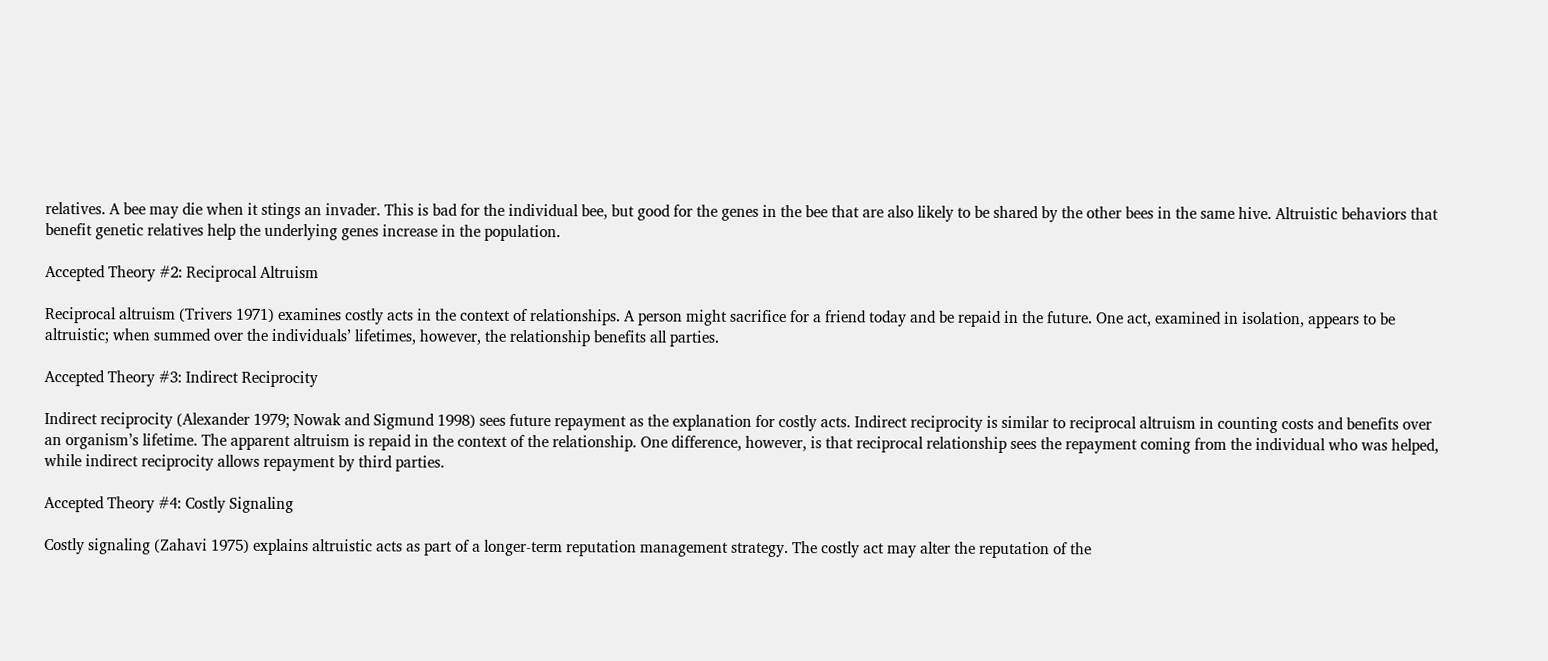relatives. A bee may die when it stings an invader. This is bad for the individual bee, but good for the genes in the bee that are also likely to be shared by the other bees in the same hive. Altruistic behaviors that benefit genetic relatives help the underlying genes increase in the population.

Accepted Theory #2: Reciprocal Altruism

Reciprocal altruism (Trivers 1971) examines costly acts in the context of relationships. A person might sacrifice for a friend today and be repaid in the future. One act, examined in isolation, appears to be altruistic; when summed over the individuals’ lifetimes, however, the relationship benefits all parties.

Accepted Theory #3: Indirect Reciprocity

Indirect reciprocity (Alexander 1979; Nowak and Sigmund 1998) sees future repayment as the explanation for costly acts. Indirect reciprocity is similar to reciprocal altruism in counting costs and benefits over an organism’s lifetime. The apparent altruism is repaid in the context of the relationship. One difference, however, is that reciprocal relationship sees the repayment coming from the individual who was helped, while indirect reciprocity allows repayment by third parties.

Accepted Theory #4: Costly Signaling

Costly signaling (Zahavi 1975) explains altruistic acts as part of a longer-term reputation management strategy. The costly act may alter the reputation of the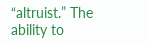“altruist.” The ability to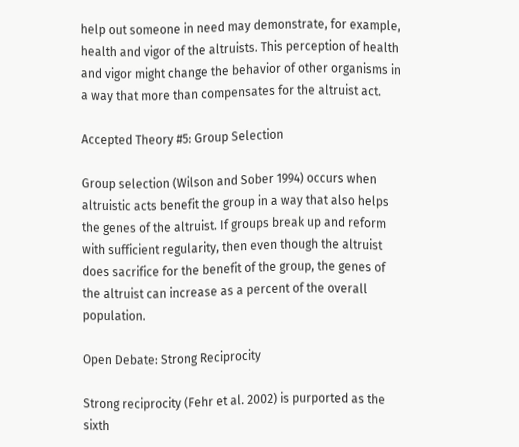help out someone in need may demonstrate, for example, health and vigor of the altruists. This perception of health and vigor might change the behavior of other organisms in a way that more than compensates for the altruist act.

Accepted Theory #5: Group Selection

Group selection (Wilson and Sober 1994) occurs when altruistic acts benefit the group in a way that also helps the genes of the altruist. If groups break up and reform with sufficient regularity, then even though the altruist does sacrifice for the benefit of the group, the genes of the altruist can increase as a percent of the overall population.

Open Debate: Strong Reciprocity

Strong reciprocity (Fehr et al. 2002) is purported as the sixth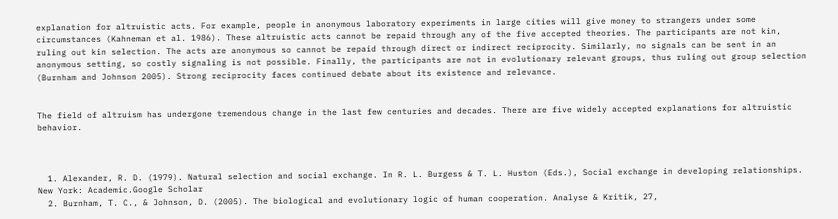explanation for altruistic acts. For example, people in anonymous laboratory experiments in large cities will give money to strangers under some circumstances (Kahneman et al. 1986). These altruistic acts cannot be repaid through any of the five accepted theories. The participants are not kin, ruling out kin selection. The acts are anonymous so cannot be repaid through direct or indirect reciprocity. Similarly, no signals can be sent in an anonymous setting, so costly signaling is not possible. Finally, the participants are not in evolutionary relevant groups, thus ruling out group selection (Burnham and Johnson 2005). Strong reciprocity faces continued debate about its existence and relevance.


The field of altruism has undergone tremendous change in the last few centuries and decades. There are five widely accepted explanations for altruistic behavior.



  1. Alexander, R. D. (1979). Natural selection and social exchange. In R. L. Burgess & T. L. Huston (Eds.), Social exchange in developing relationships. New York: Academic.Google Scholar
  2. Burnham, T. C., & Johnson, D. (2005). The biological and evolutionary logic of human cooperation. Analyse & Kritik, 27,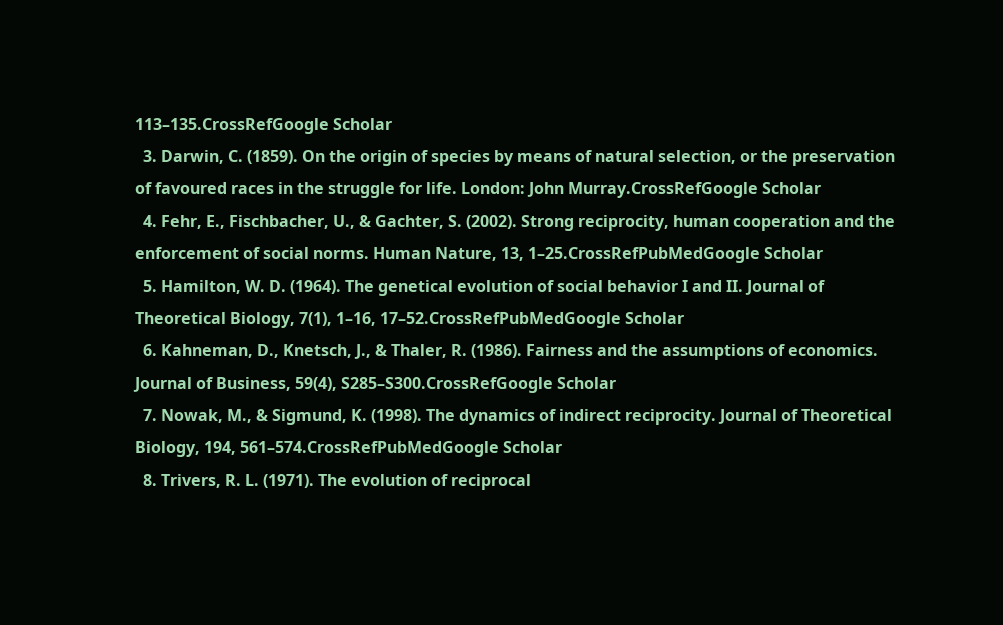113–135.CrossRefGoogle Scholar
  3. Darwin, C. (1859). On the origin of species by means of natural selection, or the preservation of favoured races in the struggle for life. London: John Murray.CrossRefGoogle Scholar
  4. Fehr, E., Fischbacher, U., & Gachter, S. (2002). Strong reciprocity, human cooperation and the enforcement of social norms. Human Nature, 13, 1–25.CrossRefPubMedGoogle Scholar
  5. Hamilton, W. D. (1964). The genetical evolution of social behavior I and II. Journal of Theoretical Biology, 7(1), 1–16, 17–52.CrossRefPubMedGoogle Scholar
  6. Kahneman, D., Knetsch, J., & Thaler, R. (1986). Fairness and the assumptions of economics. Journal of Business, 59(4), S285–S300.CrossRefGoogle Scholar
  7. Nowak, M., & Sigmund, K. (1998). The dynamics of indirect reciprocity. Journal of Theoretical Biology, 194, 561–574.CrossRefPubMedGoogle Scholar
  8. Trivers, R. L. (1971). The evolution of reciprocal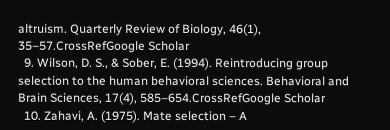altruism. Quarterly Review of Biology, 46(1), 35–57.CrossRefGoogle Scholar
  9. Wilson, D. S., & Sober, E. (1994). Reintroducing group selection to the human behavioral sciences. Behavioral and Brain Sciences, 17(4), 585–654.CrossRefGoogle Scholar
  10. Zahavi, A. (1975). Mate selection – A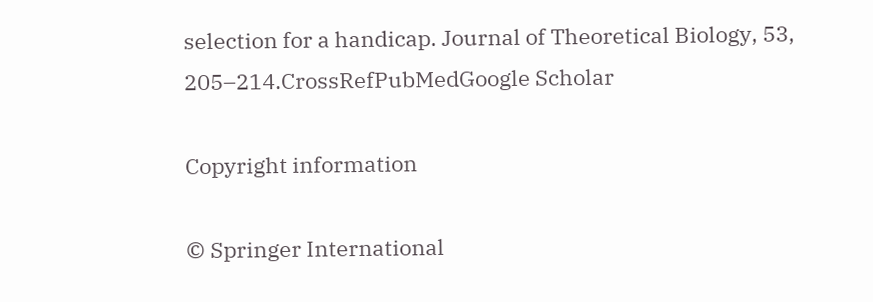selection for a handicap. Journal of Theoretical Biology, 53, 205–214.CrossRefPubMedGoogle Scholar

Copyright information

© Springer International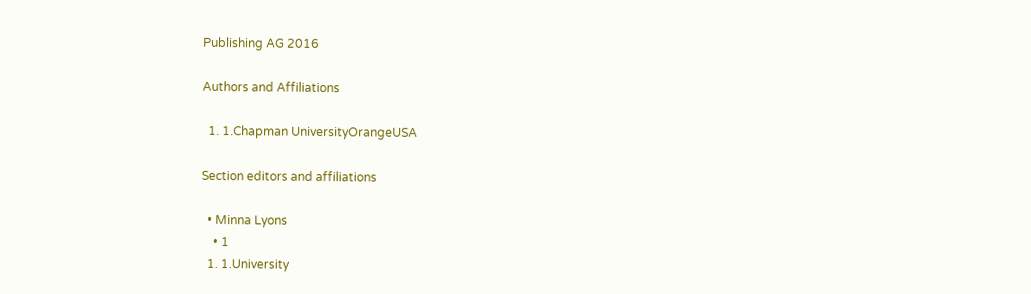Publishing AG 2016

Authors and Affiliations

  1. 1.Chapman UniversityOrangeUSA

Section editors and affiliations

  • Minna Lyons
    • 1
  1. 1.University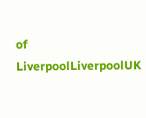of LiverpoolLiverpoolUK